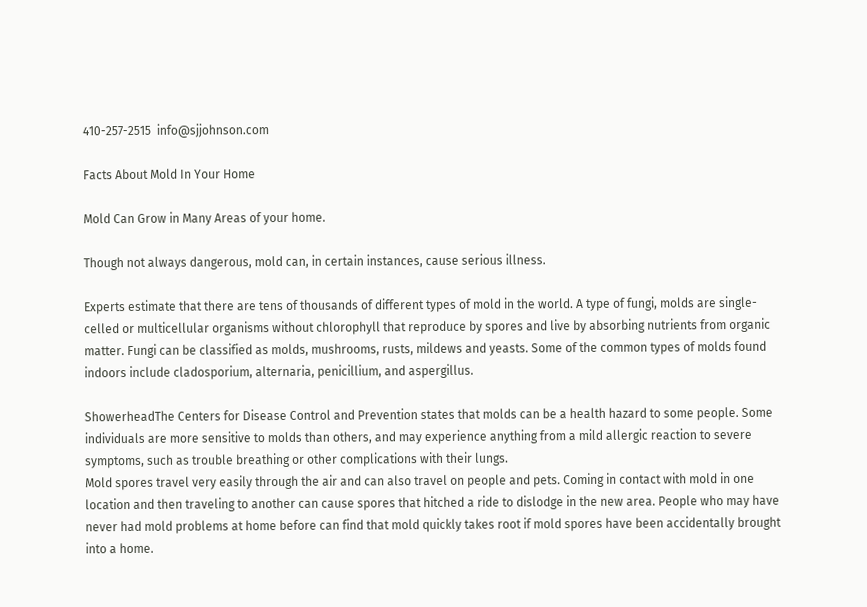410-257-2515  info@sjjohnson.com

Facts About Mold In Your Home

Mold Can Grow in Many Areas of your home.

Though not always dangerous, mold can, in certain instances, cause serious illness.

Experts estimate that there are tens of thousands of different types of mold in the world. A type of fungi, molds are single-celled or multicellular organisms without chlorophyll that reproduce by spores and live by absorbing nutrients from organic matter. Fungi can be classified as molds, mushrooms, rusts, mildews and yeasts. Some of the common types of molds found indoors include cladosporium, alternaria, penicillium, and aspergillus.

ShowerheadThe Centers for Disease Control and Prevention states that molds can be a health hazard to some people. Some individuals are more sensitive to molds than others, and may experience anything from a mild allergic reaction to severe symptoms, such as trouble breathing or other complications with their lungs.
Mold spores travel very easily through the air and can also travel on people and pets. Coming in contact with mold in one location and then traveling to another can cause spores that hitched a ride to dislodge in the new area. People who may have never had mold problems at home before can find that mold quickly takes root if mold spores have been accidentally brought into a home.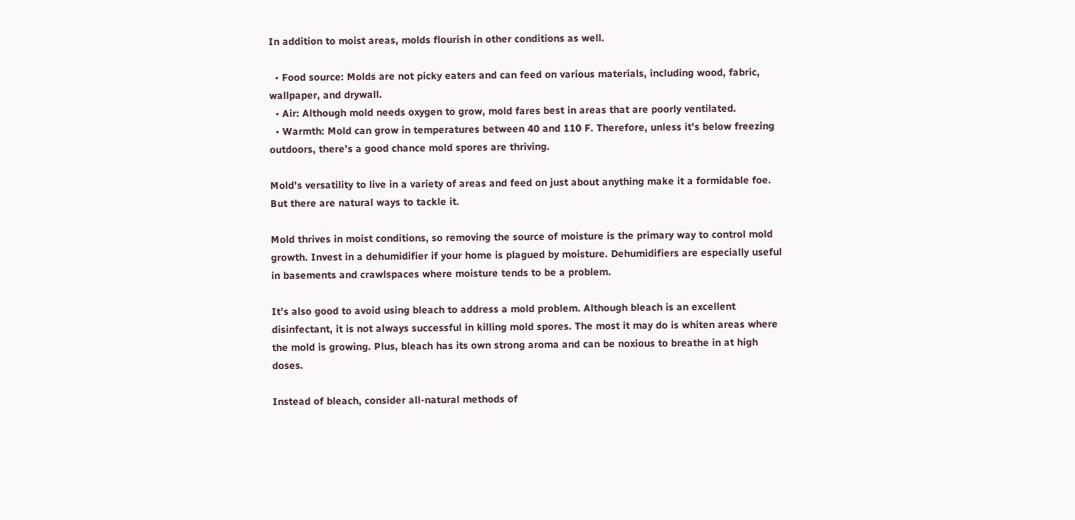In addition to moist areas, molds flourish in other conditions as well.

  • Food source: Molds are not picky eaters and can feed on various materials, including wood, fabric, wallpaper, and drywall.
  • Air: Although mold needs oxygen to grow, mold fares best in areas that are poorly ventilated.
  • Warmth: Mold can grow in temperatures between 40 and 110 F. Therefore, unless it’s below freezing outdoors, there’s a good chance mold spores are thriving.

Mold’s versatility to live in a variety of areas and feed on just about anything make it a formidable foe. But there are natural ways to tackle it.

Mold thrives in moist conditions, so removing the source of moisture is the primary way to control mold growth. Invest in a dehumidifier if your home is plagued by moisture. Dehumidifiers are especially useful in basements and crawlspaces where moisture tends to be a problem.

It’s also good to avoid using bleach to address a mold problem. Although bleach is an excellent disinfectant, it is not always successful in killing mold spores. The most it may do is whiten areas where the mold is growing. Plus, bleach has its own strong aroma and can be noxious to breathe in at high doses.

Instead of bleach, consider all-natural methods of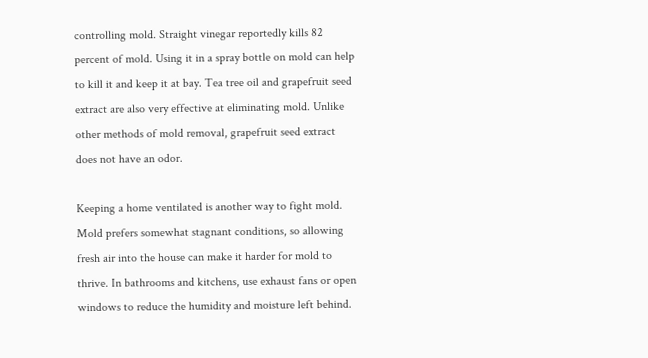controlling mold. Straight vinegar reportedly kills 82 percent of mold. Using it in a spray bottle on mold can help to kill it and keep it at bay. Tea tree oil and grapefruit seed extract are also very effective at eliminating mold. Unlike other methods of mold removal, grapefruit seed extract does not have an odor.

Keeping a home ventilated is another way to fight mold. Mold prefers somewhat stagnant conditions, so allowing fresh air into the house can make it harder for mold to thrive. In bathrooms and kitchens, use exhaust fans or open windows to reduce the humidity and moisture left behind.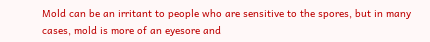Mold can be an irritant to people who are sensitive to the spores, but in many cases, mold is more of an eyesore and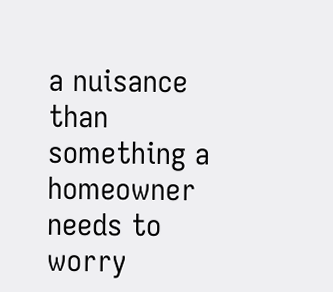a nuisance than something a homeowner needs to worry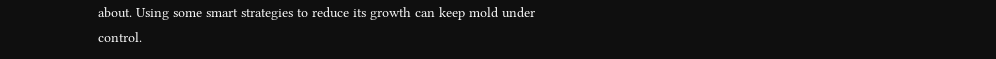about. Using some smart strategies to reduce its growth can keep mold under control.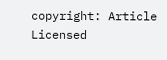copyright: Article Licensed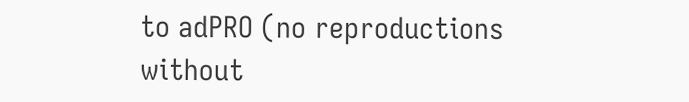to adPRO (no reproductions without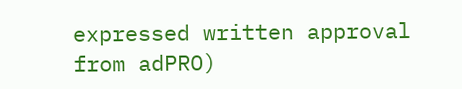expressed written approval from adPRO)